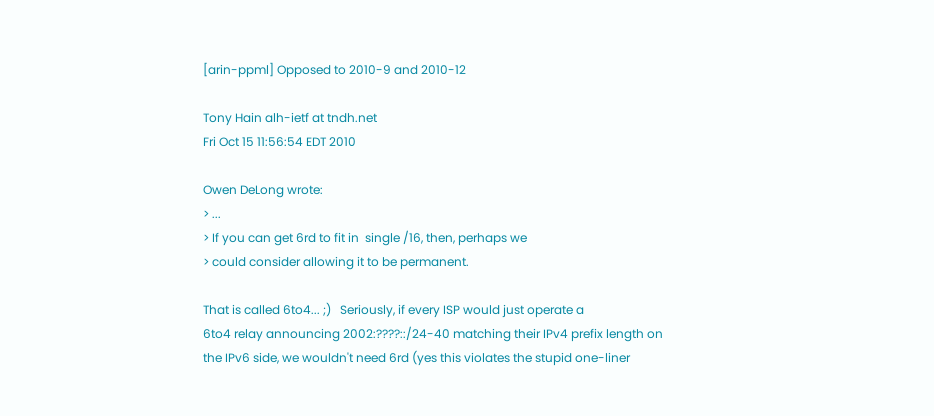[arin-ppml] Opposed to 2010-9 and 2010-12

Tony Hain alh-ietf at tndh.net
Fri Oct 15 11:56:54 EDT 2010

Owen DeLong wrote:
> ...
> If you can get 6rd to fit in  single /16, then, perhaps we
> could consider allowing it to be permanent.

That is called 6to4... ;)   Seriously, if every ISP would just operate a
6to4 relay announcing 2002:????::/24-40 matching their IPv4 prefix length on
the IPv6 side, we wouldn't need 6rd (yes this violates the stupid one-liner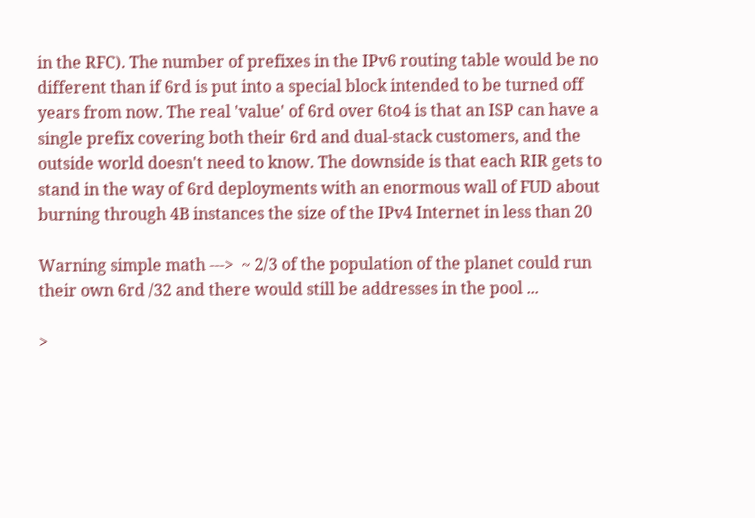in the RFC). The number of prefixes in the IPv6 routing table would be no
different than if 6rd is put into a special block intended to be turned off
years from now. The real 'value' of 6rd over 6to4 is that an ISP can have a
single prefix covering both their 6rd and dual-stack customers, and the
outside world doesn't need to know. The downside is that each RIR gets to
stand in the way of 6rd deployments with an enormous wall of FUD about
burning through 4B instances the size of the IPv4 Internet in less than 20

Warning simple math --->  ~ 2/3 of the population of the planet could run
their own 6rd /32 and there would still be addresses in the pool ...

>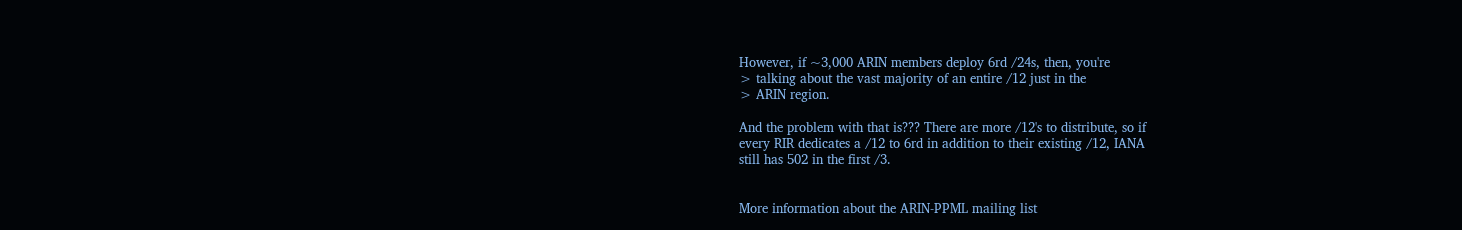However, if ~3,000 ARIN members deploy 6rd /24s, then, you're
> talking about the vast majority of an entire /12 just in the
> ARIN region.

And the problem with that is??? There are more /12's to distribute, so if
every RIR dedicates a /12 to 6rd in addition to their existing /12, IANA
still has 502 in the first /3.


More information about the ARIN-PPML mailing list